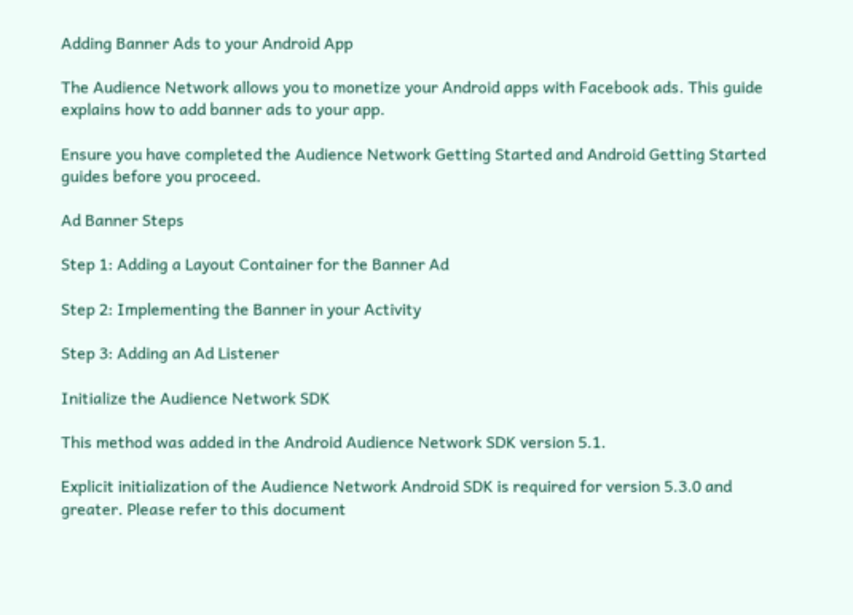Adding Banner Ads to your Android App

The Audience Network allows you to monetize your Android apps with Facebook ads. This guide explains how to add banner ads to your app.

Ensure you have completed the Audience Network Getting Started and Android Getting Started guides before you proceed.

Ad Banner Steps

Step 1: Adding a Layout Container for the Banner Ad

Step 2: Implementing the Banner in your Activity

Step 3: Adding an Ad Listener

Initialize the Audience Network SDK

This method was added in the Android Audience Network SDK version 5.1.

Explicit initialization of the Audience Network Android SDK is required for version 5.3.0 and greater. Please refer to this document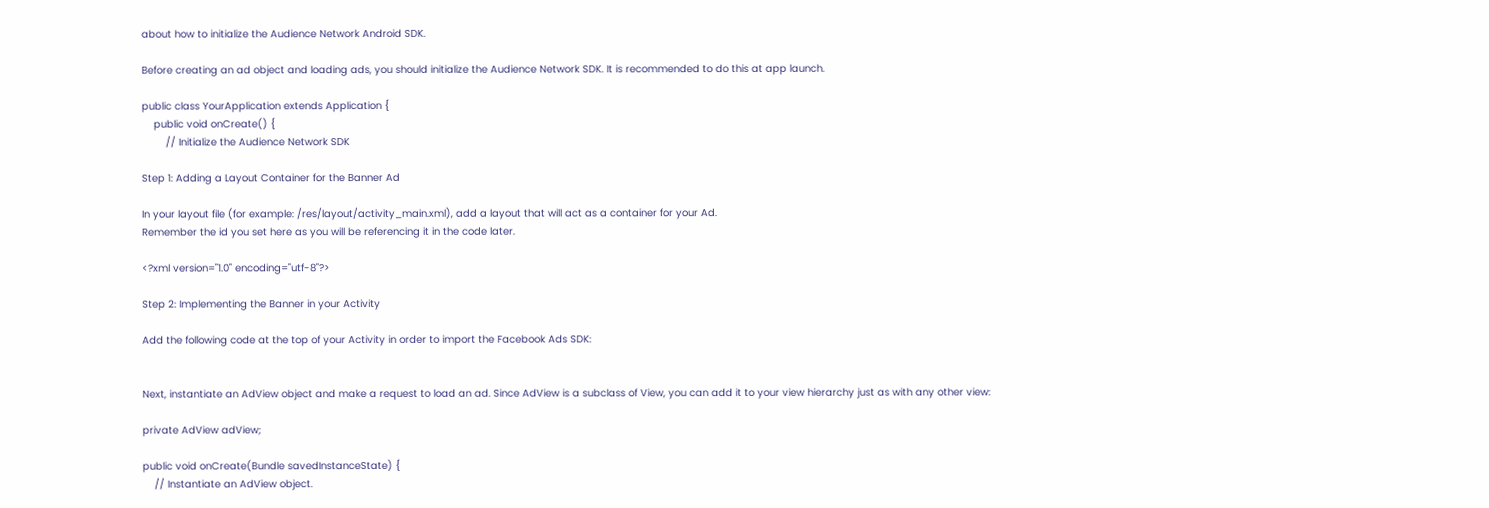about how to initialize the Audience Network Android SDK.

Before creating an ad object and loading ads, you should initialize the Audience Network SDK. It is recommended to do this at app launch.

public class YourApplication extends Application {
    public void onCreate() {
        // Initialize the Audience Network SDK

Step 1: Adding a Layout Container for the Banner Ad

In your layout file (for example: /res/layout/activity_main.xml), add a layout that will act as a container for your Ad.
Remember the id you set here as you will be referencing it in the code later.

<?xml version="1.0" encoding="utf-8"?>

Step 2: Implementing the Banner in your Activity

Add the following code at the top of your Activity in order to import the Facebook Ads SDK:


Next, instantiate an AdView object and make a request to load an ad. Since AdView is a subclass of View, you can add it to your view hierarchy just as with any other view:

private AdView adView;

public void onCreate(Bundle savedInstanceState) {
    // Instantiate an AdView object.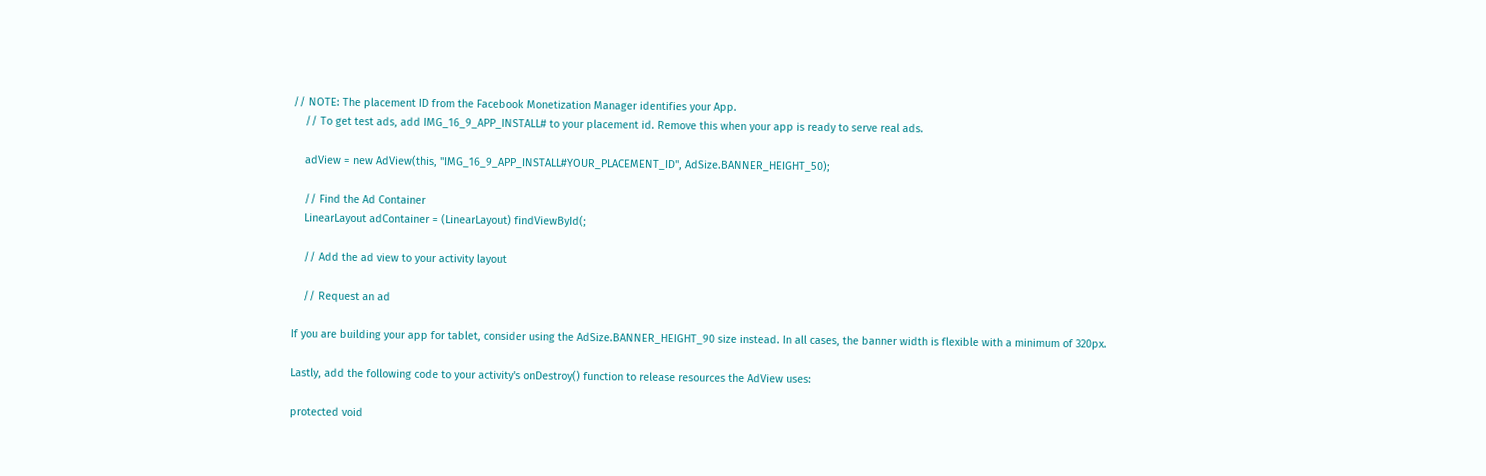// NOTE: The placement ID from the Facebook Monetization Manager identifies your App.
    // To get test ads, add IMG_16_9_APP_INSTALL# to your placement id. Remove this when your app is ready to serve real ads.

    adView = new AdView(this, "IMG_16_9_APP_INSTALL#YOUR_PLACEMENT_ID", AdSize.BANNER_HEIGHT_50);

    // Find the Ad Container
    LinearLayout adContainer = (LinearLayout) findViewById(;

    // Add the ad view to your activity layout

    // Request an ad

If you are building your app for tablet, consider using the AdSize.BANNER_HEIGHT_90 size instead. In all cases, the banner width is flexible with a minimum of 320px.

Lastly, add the following code to your activity's onDestroy() function to release resources the AdView uses:

protected void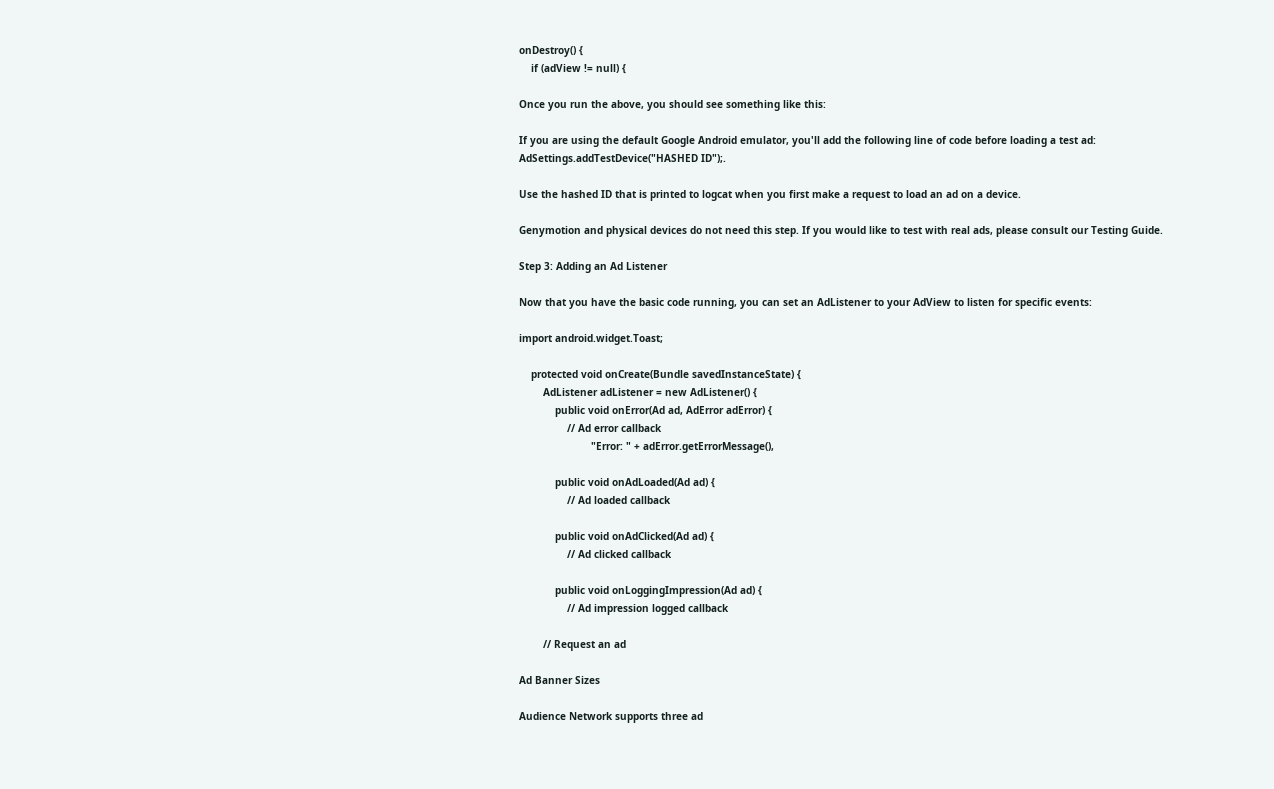onDestroy() {
    if (adView != null) {

Once you run the above, you should see something like this:

If you are using the default Google Android emulator, you'll add the following line of code before loading a test ad:
AdSettings.addTestDevice("HASHED ID");.

Use the hashed ID that is printed to logcat when you first make a request to load an ad on a device.

Genymotion and physical devices do not need this step. If you would like to test with real ads, please consult our Testing Guide.

Step 3: Adding an Ad Listener

Now that you have the basic code running, you can set an AdListener to your AdView to listen for specific events:

import android.widget.Toast;

    protected void onCreate(Bundle savedInstanceState) {
        AdListener adListener = new AdListener() {
            public void onError(Ad ad, AdError adError) {
                // Ad error callback
                        "Error: " + adError.getErrorMessage(),

            public void onAdLoaded(Ad ad) {
                // Ad loaded callback

            public void onAdClicked(Ad ad) {
                // Ad clicked callback

            public void onLoggingImpression(Ad ad) {
                // Ad impression logged callback

        // Request an ad

Ad Banner Sizes

Audience Network supports three ad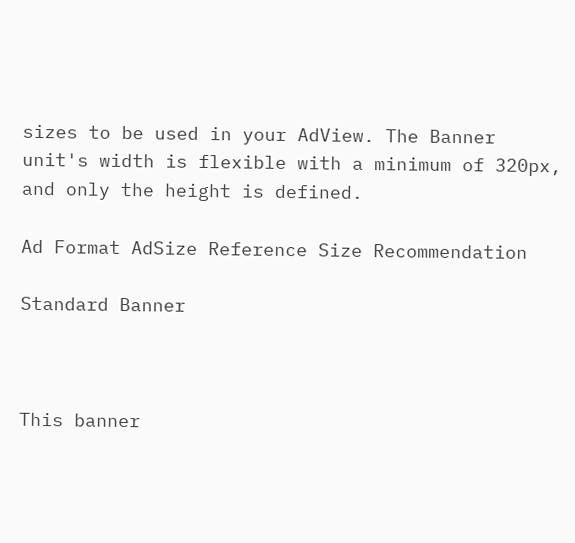sizes to be used in your AdView. The Banner unit's width is flexible with a minimum of 320px, and only the height is defined.

Ad Format AdSize Reference Size Recommendation

Standard Banner



This banner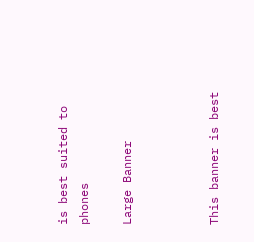is best suited to phones

Large Banner



This banner is best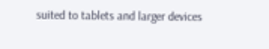suited to tablets and larger devices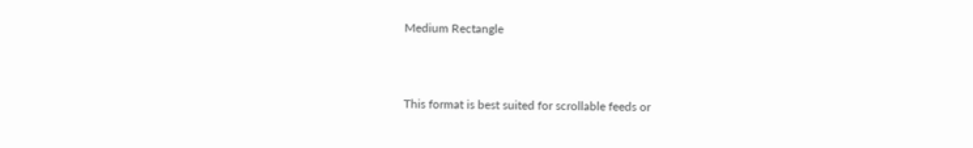Medium Rectangle



This format is best suited for scrollable feeds or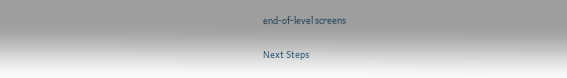end-of-level screens

Next Steps